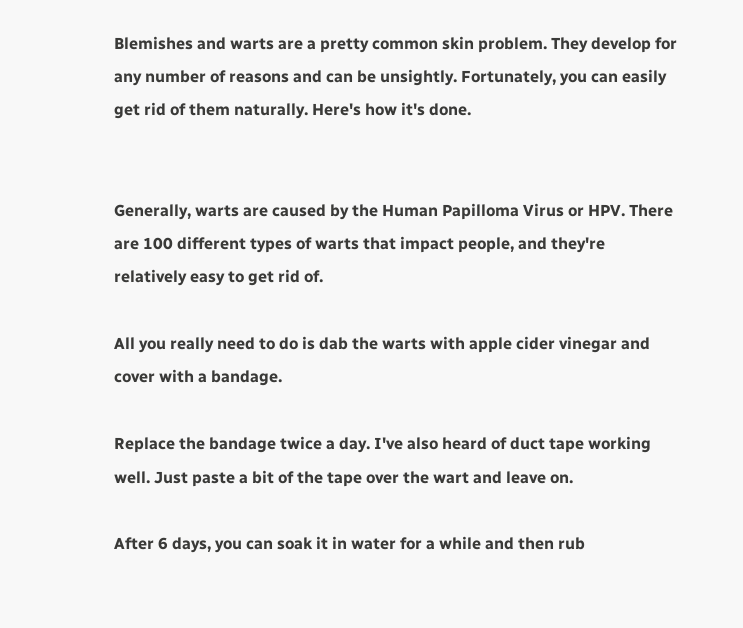Blemishes and warts are a pretty common skin problem. They develop for any number of reasons and can be unsightly. Fortunately, you can easily get rid of them naturally. Here's how it's done.


Generally, warts are caused by the Human Papilloma Virus or HPV. There are 100 different types of warts that impact people, and they're relatively easy to get rid of.

All you really need to do is dab the warts with apple cider vinegar and cover with a bandage.

Replace the bandage twice a day. I've also heard of duct tape working well. Just paste a bit of the tape over the wart and leave on.

After 6 days, you can soak it in water for a while and then rub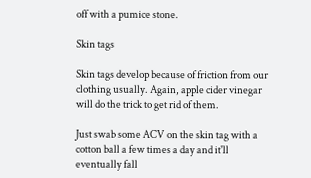off with a pumice stone.

Skin tags

Skin tags develop because of friction from our clothing usually. Again, apple cider vinegar will do the trick to get rid of them.

Just swab some ACV on the skin tag with a cotton ball a few times a day and it'll eventually fall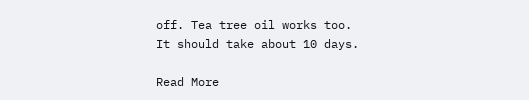off. Tea tree oil works too. It should take about 10 days.

Read More